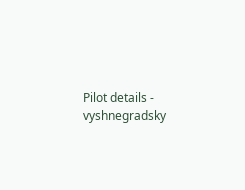Pilot details - vyshnegradsky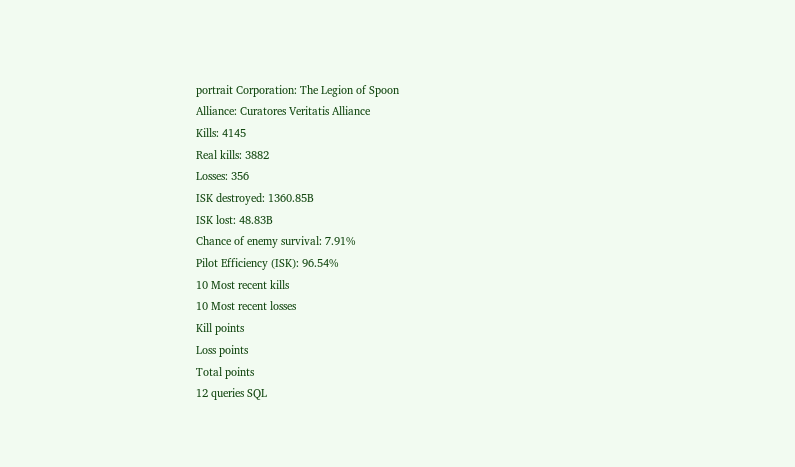portrait Corporation: The Legion of Spoon
Alliance: Curatores Veritatis Alliance
Kills: 4145
Real kills: 3882
Losses: 356
ISK destroyed: 1360.85B
ISK lost: 48.83B
Chance of enemy survival: 7.91%
Pilot Efficiency (ISK): 96.54%
10 Most recent kills
10 Most recent losses
Kill points
Loss points
Total points
12 queries SQL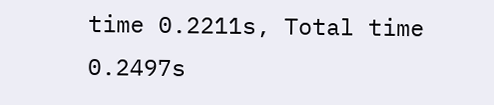time 0.2211s, Total time 0.2497s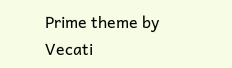Prime theme by Vecati